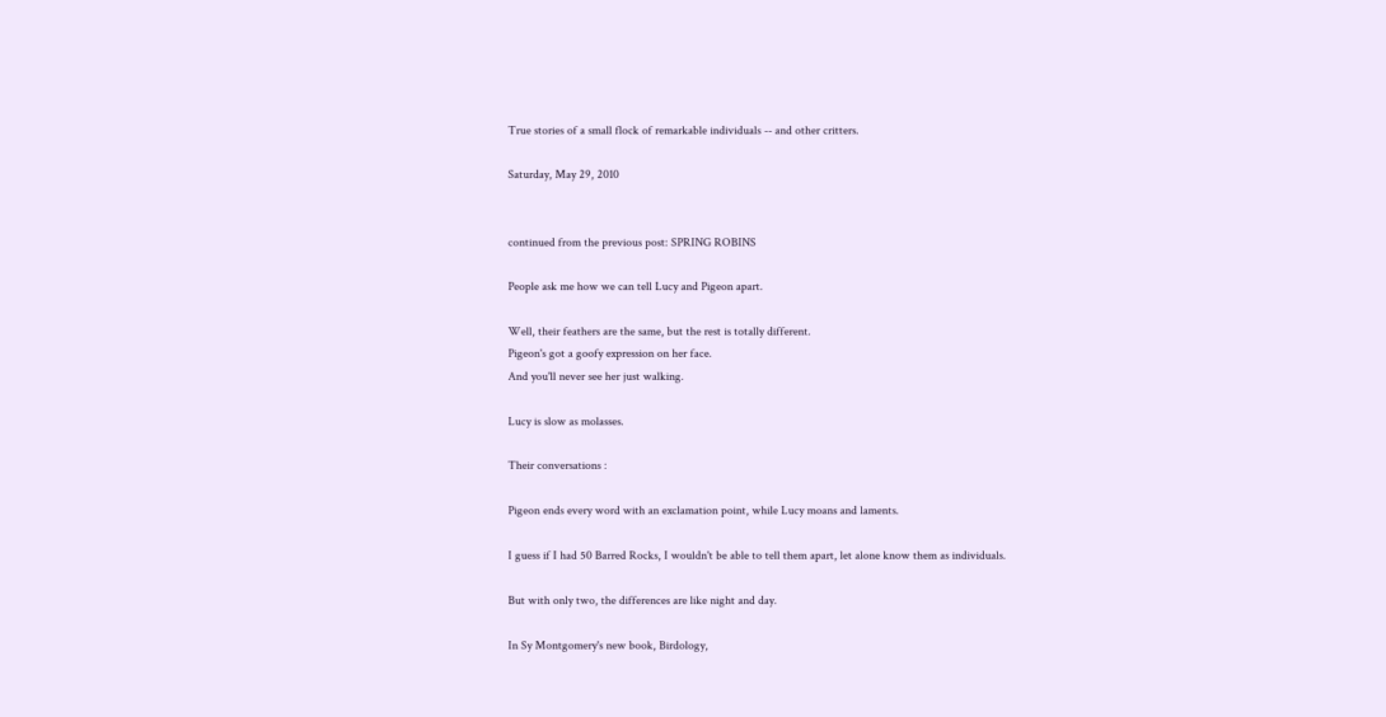True stories of a small flock of remarkable individuals -- and other critters.

Saturday, May 29, 2010


continued from the previous post: SPRING ROBINS

People ask me how we can tell Lucy and Pigeon apart.

Well, their feathers are the same, but the rest is totally different.
Pigeon's got a goofy expression on her face.
And you'll never see her just walking.

Lucy is slow as molasses.

Their conversations :

Pigeon ends every word with an exclamation point, while Lucy moans and laments.

I guess if I had 50 Barred Rocks, I wouldn't be able to tell them apart, let alone know them as individuals.

But with only two, the differences are like night and day.

In Sy Montgomery's new book, Birdology,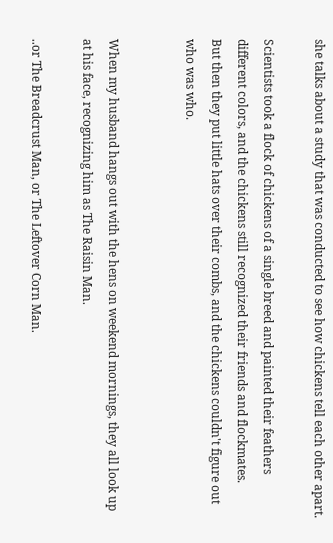she talks about a study that was conducted to see how chickens tell each other apart.

Scientists took a flock of chickens of a single breed and painted their feathers different colors, and the chickens still recognized their friends and flockmates.
But then they put little hats over their combs, and the chickens couldn't figure out who was who.


When my husband hangs out with the hens on weekend mornings, they all look up at his face, recognizing him as The Raisin Man.

..or The Breadcrust Man, or The Leftover Corn Man.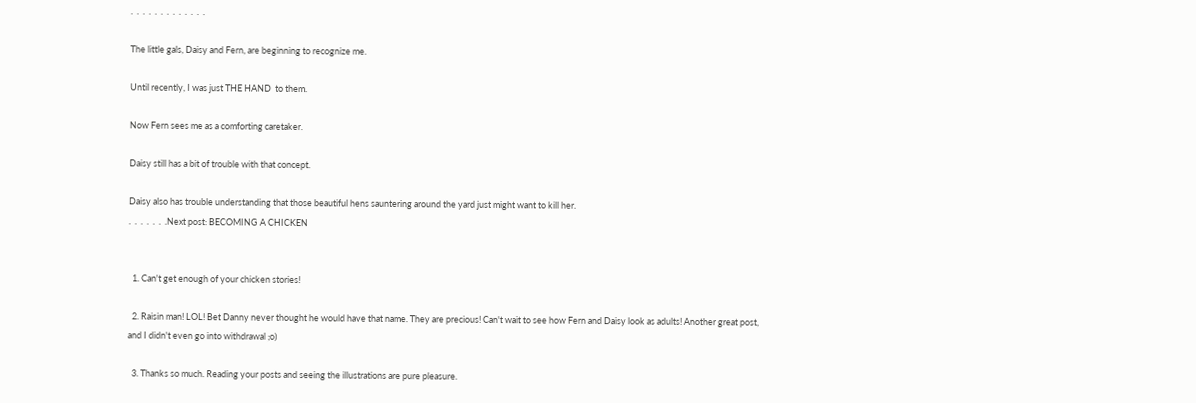.  .  .  .  .  .  .  .  .  .  .  .  .

The little gals, Daisy and Fern, are beginning to recognize me.

Until recently, I was just THE HAND  to them.

Now Fern sees me as a comforting caretaker.

Daisy still has a bit of trouble with that concept.

Daisy also has trouble understanding that those beautiful hens sauntering around the yard just might want to kill her.
.  .  .  .  .  .  .Next post: BECOMING A CHICKEN


  1. Can't get enough of your chicken stories!

  2. Raisin man! LOL! Bet Danny never thought he would have that name. They are precious! Can't wait to see how Fern and Daisy look as adults! Another great post, and I didn't even go into withdrawal ;o)

  3. Thanks so much. Reading your posts and seeing the illustrations are pure pleasure.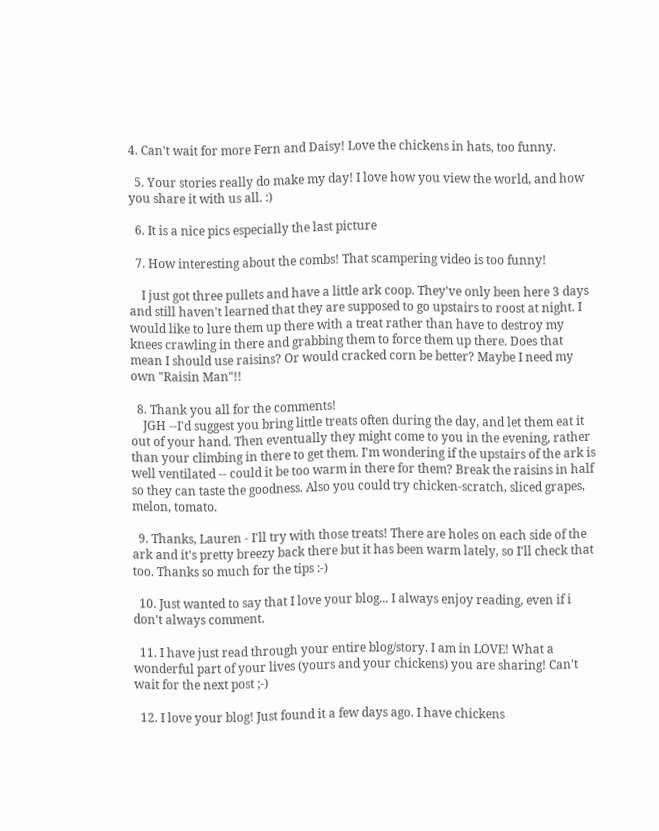4. Can't wait for more Fern and Daisy! Love the chickens in hats, too funny.

  5. Your stories really do make my day! I love how you view the world, and how you share it with us all. :)

  6. It is a nice pics especially the last picture

  7. How interesting about the combs! That scampering video is too funny!

    I just got three pullets and have a little ark coop. They've only been here 3 days and still haven't learned that they are supposed to go upstairs to roost at night. I would like to lure them up there with a treat rather than have to destroy my knees crawling in there and grabbing them to force them up there. Does that mean I should use raisins? Or would cracked corn be better? Maybe I need my own "Raisin Man"!!

  8. Thank you all for the comments!
    JGH --I'd suggest you bring little treats often during the day, and let them eat it out of your hand. Then eventually they might come to you in the evening, rather than your climbing in there to get them. I'm wondering if the upstairs of the ark is well ventilated -- could it be too warm in there for them? Break the raisins in half so they can taste the goodness. Also you could try chicken-scratch, sliced grapes, melon, tomato.

  9. Thanks, Lauren - I'll try with those treats! There are holes on each side of the ark and it's pretty breezy back there but it has been warm lately, so I'll check that too. Thanks so much for the tips :-)

  10. Just wanted to say that I love your blog... I always enjoy reading, even if i don't always comment.

  11. I have just read through your entire blog/story. I am in LOVE! What a wonderful part of your lives (yours and your chickens) you are sharing! Can't wait for the next post ;-)

  12. I love your blog! Just found it a few days ago. I have chickens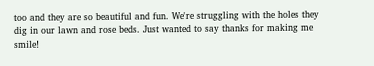too and they are so beautiful and fun. We're struggling with the holes they dig in our lawn and rose beds. Just wanted to say thanks for making me smile!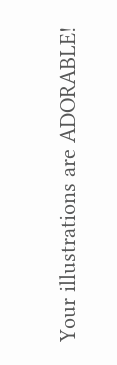Your illustrations are ADORABLE!